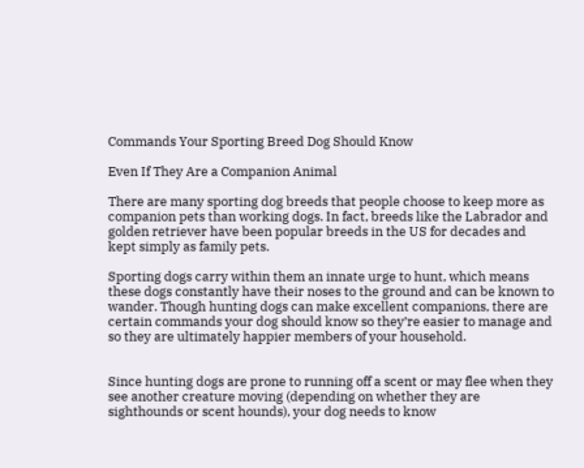Commands Your Sporting Breed Dog Should Know

Even If They Are a Companion Animal

There are many sporting dog breeds that people choose to keep more as companion pets than working dogs. In fact, breeds like the Labrador and golden retriever have been popular breeds in the US for decades and kept simply as family pets.

Sporting dogs carry within them an innate urge to hunt, which means these dogs constantly have their noses to the ground and can be known to wander. Though hunting dogs can make excellent companions, there are certain commands your dog should know so they’re easier to manage and so they are ultimately happier members of your household.


Since hunting dogs are prone to running off a scent or may flee when they see another creature moving (depending on whether they are sighthounds or scent hounds), your dog needs to know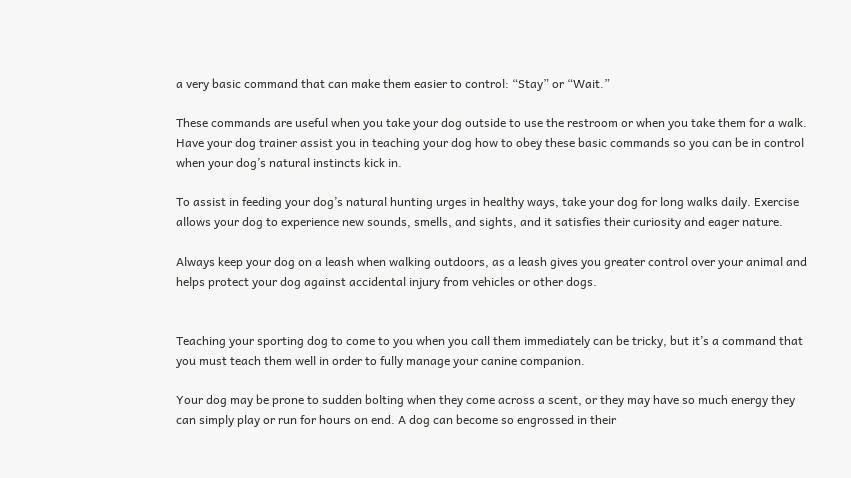a very basic command that can make them easier to control: “Stay” or “Wait.”

These commands are useful when you take your dog outside to use the restroom or when you take them for a walk. Have your dog trainer assist you in teaching your dog how to obey these basic commands so you can be in control when your dog’s natural instincts kick in.

To assist in feeding your dog’s natural hunting urges in healthy ways, take your dog for long walks daily. Exercise allows your dog to experience new sounds, smells, and sights, and it satisfies their curiosity and eager nature.

Always keep your dog on a leash when walking outdoors, as a leash gives you greater control over your animal and helps protect your dog against accidental injury from vehicles or other dogs.


Teaching your sporting dog to come to you when you call them immediately can be tricky, but it’s a command that you must teach them well in order to fully manage your canine companion.

Your dog may be prone to sudden bolting when they come across a scent, or they may have so much energy they can simply play or run for hours on end. A dog can become so engrossed in their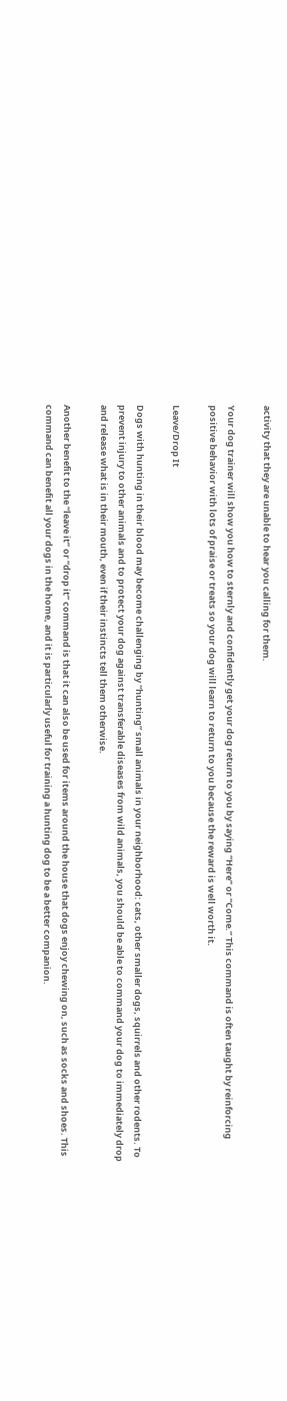activity that they are unable to hear you calling for them.

Your dog trainer will show you how to sternly and confidently get your dog return to you by saying “Here” or “Come.” This command is often taught by reinforcing positive behavior with lots of praise or treats so your dog will learn to return to you because the reward is well worth it.

Leave/Drop It

Dogs with hunting in their blood may become challenging by “hunting” small animals in your neighborhood: cats, other smaller dogs, squirrels and other rodents. To prevent injury to other animals and to protect your dog against transferable diseases from wild animals, you should be able to command your dog to immediately drop and release what is in their mouth, even if their instincts tell them otherwise.

Another benefit to the “leave it” or “drop it” command is that it can also be used for items around the house that dogs enjoy chewing on, such as socks and shoes. This command can benefit all your dogs in the home, and it is particularly useful for training a hunting dog to be a better companion.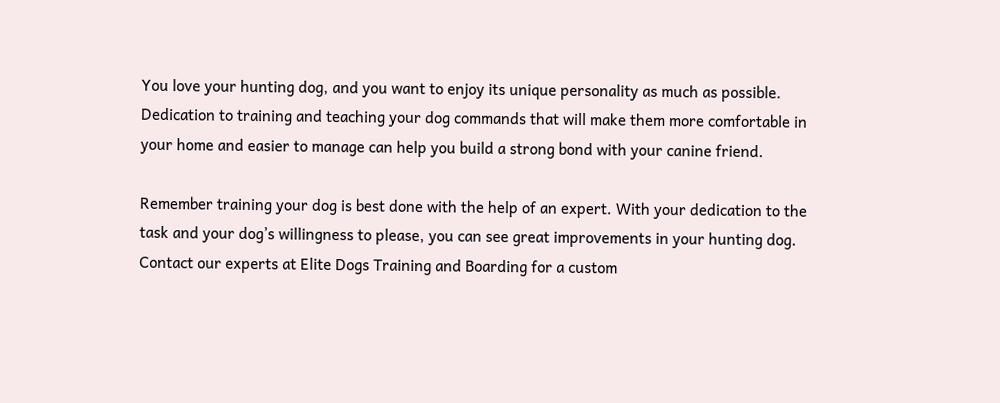You love your hunting dog, and you want to enjoy its unique personality as much as possible. Dedication to training and teaching your dog commands that will make them more comfortable in your home and easier to manage can help you build a strong bond with your canine friend.

Remember training your dog is best done with the help of an expert. With your dedication to the task and your dog’s willingness to please, you can see great improvements in your hunting dog. Contact our experts at Elite Dogs Training and Boarding for a custom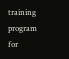training program for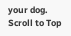your dog.
Scroll to Top